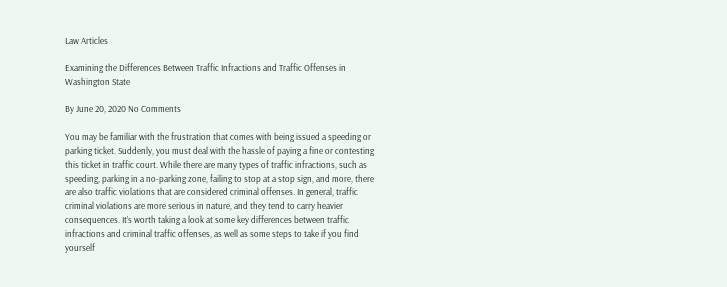Law Articles

Examining the Differences Between Traffic Infractions and Traffic Offenses in Washington State

By June 20, 2020 No Comments

You may be familiar with the frustration that comes with being issued a speeding or parking ticket. Suddenly, you must deal with the hassle of paying a fine or contesting this ticket in traffic court. While there are many types of traffic infractions, such as speeding, parking in a no-parking zone, failing to stop at a stop sign, and more, there are also traffic violations that are considered criminal offenses. In general, traffic criminal violations are more serious in nature, and they tend to carry heavier consequences. It’s worth taking a look at some key differences between traffic infractions and criminal traffic offenses, as well as some steps to take if you find yourself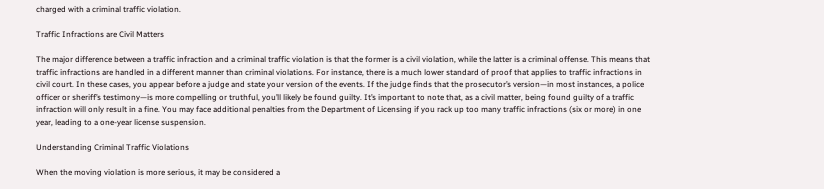charged with a criminal traffic violation.

Traffic Infractions are Civil Matters

The major difference between a traffic infraction and a criminal traffic violation is that the former is a civil violation, while the latter is a criminal offense. This means that traffic infractions are handled in a different manner than criminal violations. For instance, there is a much lower standard of proof that applies to traffic infractions in civil court. In these cases, you appear before a judge and state your version of the events. If the judge finds that the prosecutor’s version—in most instances, a police officer or sheriff’s testimony—is more compelling or truthful, you’ll likely be found guilty. It’s important to note that, as a civil matter, being found guilty of a traffic infraction will only result in a fine. You may face additional penalties from the Department of Licensing if you rack up too many traffic infractions (six or more) in one year, leading to a one-year license suspension.

Understanding Criminal Traffic Violations

When the moving violation is more serious, it may be considered a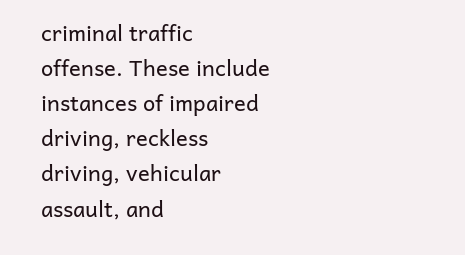criminal traffic offense. These include instances of impaired driving, reckless driving, vehicular assault, and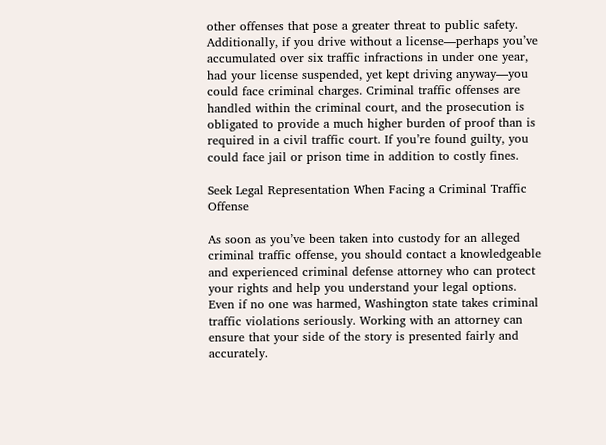other offenses that pose a greater threat to public safety. Additionally, if you drive without a license—perhaps you’ve accumulated over six traffic infractions in under one year, had your license suspended, yet kept driving anyway—you could face criminal charges. Criminal traffic offenses are handled within the criminal court, and the prosecution is obligated to provide a much higher burden of proof than is required in a civil traffic court. If you’re found guilty, you could face jail or prison time in addition to costly fines.

Seek Legal Representation When Facing a Criminal Traffic Offense

As soon as you’ve been taken into custody for an alleged criminal traffic offense, you should contact a knowledgeable and experienced criminal defense attorney who can protect your rights and help you understand your legal options. Even if no one was harmed, Washington state takes criminal traffic violations seriously. Working with an attorney can ensure that your side of the story is presented fairly and accurately.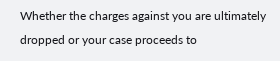Whether the charges against you are ultimately dropped or your case proceeds to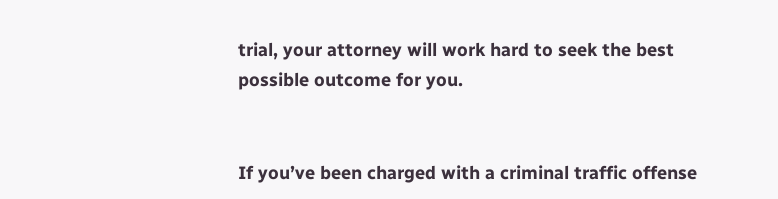trial, your attorney will work hard to seek the best possible outcome for you.


If you’ve been charged with a criminal traffic offense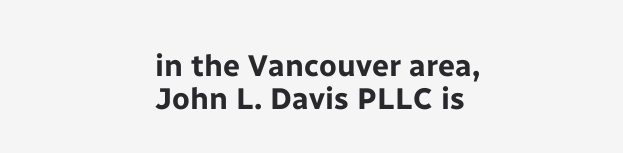in the Vancouver area, John L. Davis PLLC is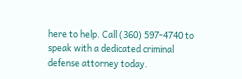here to help. Call (360) 597-4740 to speak with a dedicated criminal defense attorney today.